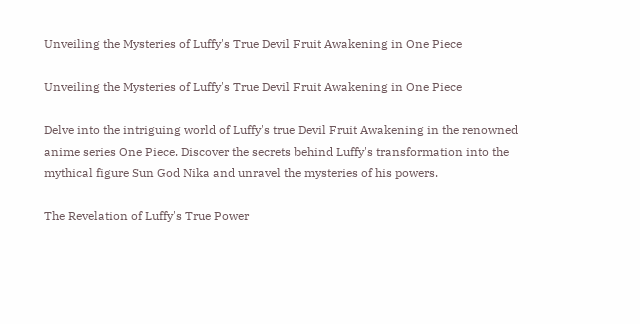Unveiling the Mysteries of Luffy's True Devil Fruit Awakening in One Piece

Unveiling the Mysteries of Luffy's True Devil Fruit Awakening in One Piece

Delve into the intriguing world of Luffy's true Devil Fruit Awakening in the renowned anime series One Piece. Discover the secrets behind Luffy's transformation into the mythical figure Sun God Nika and unravel the mysteries of his powers.

The Revelation of Luffy's True Power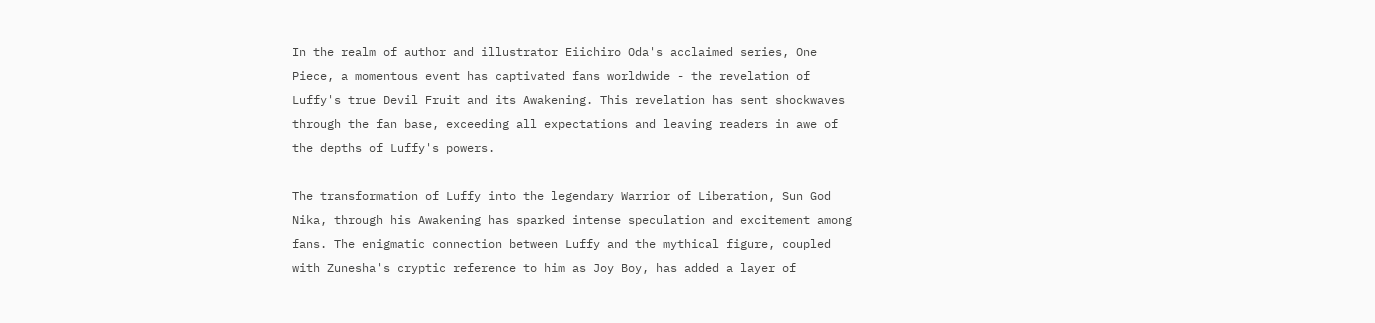In the realm of author and illustrator Eiichiro Oda's acclaimed series, One Piece, a momentous event has captivated fans worldwide - the revelation of Luffy's true Devil Fruit and its Awakening. This revelation has sent shockwaves through the fan base, exceeding all expectations and leaving readers in awe of the depths of Luffy's powers.

The transformation of Luffy into the legendary Warrior of Liberation, Sun God Nika, through his Awakening has sparked intense speculation and excitement among fans. The enigmatic connection between Luffy and the mythical figure, coupled with Zunesha's cryptic reference to him as Joy Boy, has added a layer of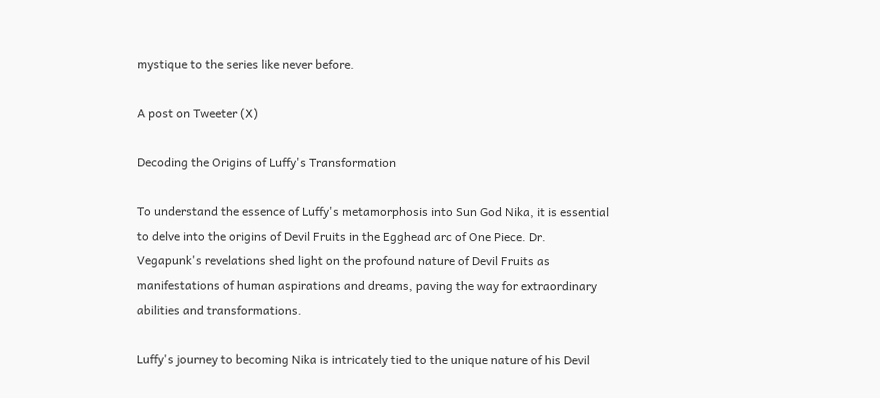mystique to the series like never before.

A post on Tweeter (X)

Decoding the Origins of Luffy's Transformation

To understand the essence of Luffy's metamorphosis into Sun God Nika, it is essential to delve into the origins of Devil Fruits in the Egghead arc of One Piece. Dr. Vegapunk's revelations shed light on the profound nature of Devil Fruits as manifestations of human aspirations and dreams, paving the way for extraordinary abilities and transformations.

Luffy's journey to becoming Nika is intricately tied to the unique nature of his Devil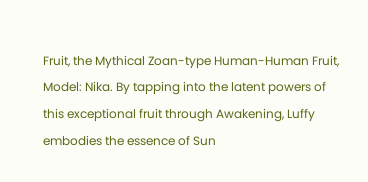Fruit, the Mythical Zoan-type Human-Human Fruit, Model: Nika. By tapping into the latent powers of this exceptional fruit through Awakening, Luffy embodies the essence of Sun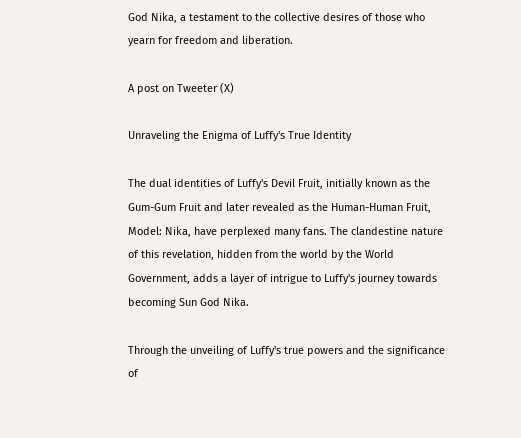God Nika, a testament to the collective desires of those who yearn for freedom and liberation.

A post on Tweeter (X)

Unraveling the Enigma of Luffy's True Identity

The dual identities of Luffy's Devil Fruit, initially known as the Gum-Gum Fruit and later revealed as the Human-Human Fruit, Model: Nika, have perplexed many fans. The clandestine nature of this revelation, hidden from the world by the World Government, adds a layer of intrigue to Luffy's journey towards becoming Sun God Nika.

Through the unveiling of Luffy's true powers and the significance of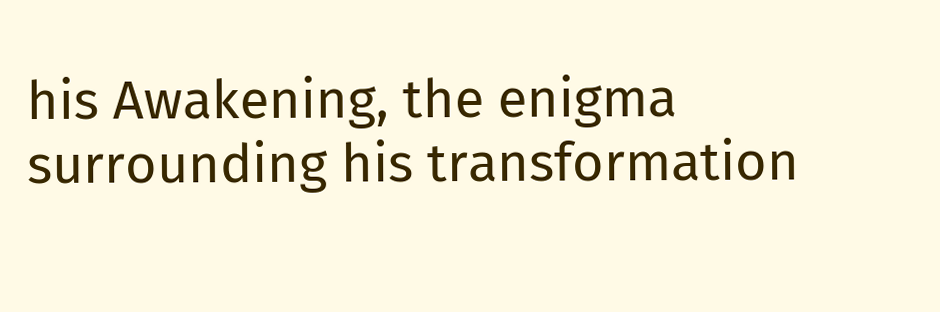his Awakening, the enigma surrounding his transformation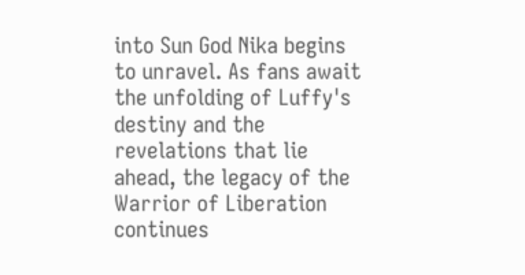into Sun God Nika begins to unravel. As fans await the unfolding of Luffy's destiny and the revelations that lie ahead, the legacy of the Warrior of Liberation continues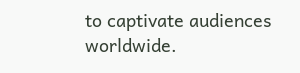to captivate audiences worldwide.